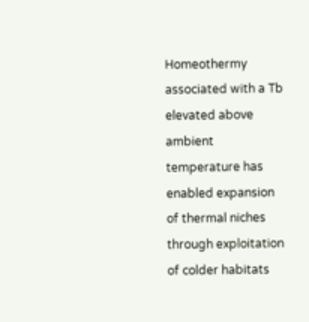Homeothermy associated with a Tb elevated above ambient temperature has enabled expansion of thermal niches through exploitation of colder habitats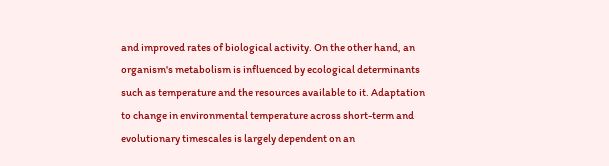and improved rates of biological activity. On the other hand, an organism's metabolism is influenced by ecological determinants such as temperature and the resources available to it. Adaptation to change in environmental temperature across short-term and evolutionary timescales is largely dependent on an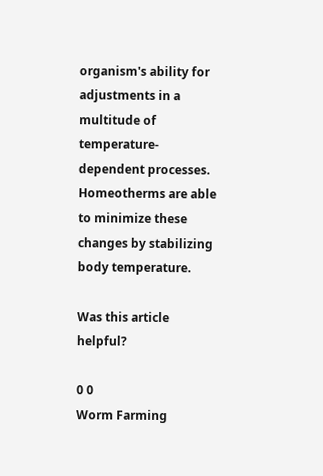organism's ability for adjustments in a multitude of temperature-dependent processes. Homeotherms are able to minimize these changes by stabilizing body temperature.

Was this article helpful?

0 0
Worm Farming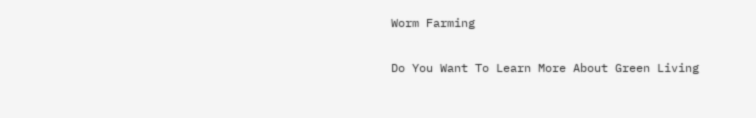Worm Farming

Do You Want To Learn More About Green Living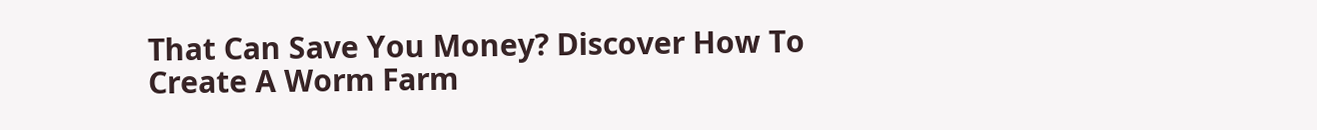That Can Save You Money? Discover How To Create A Worm Farm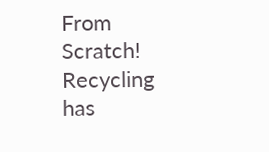From Scratch! Recycling has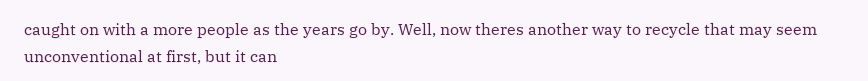caught on with a more people as the years go by. Well, now theres another way to recycle that may seem unconventional at first, but it can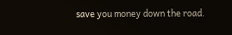save you money down the road.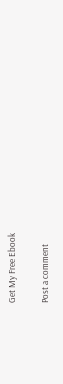Get My Free Ebook

Post a comment